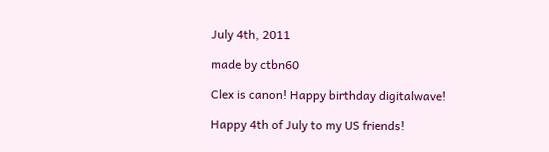July 4th, 2011

made by ctbn60

Clex is canon! Happy birthday digitalwave!

Happy 4th of July to my US friends!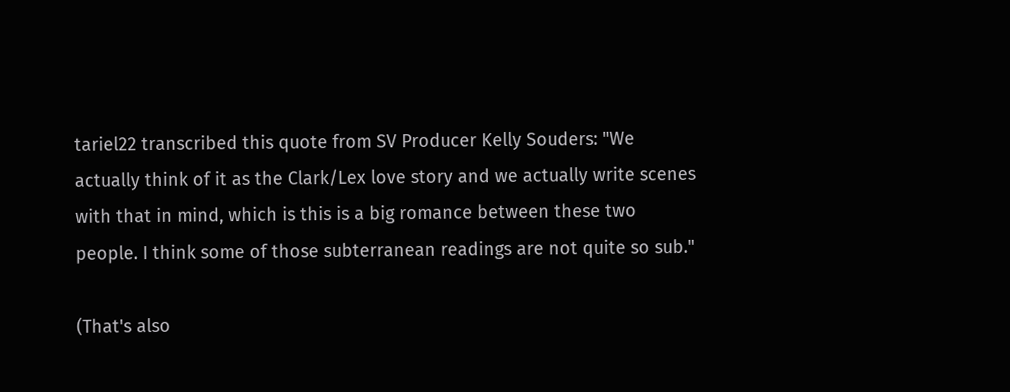tariel22 transcribed this quote from SV Producer Kelly Souders: "We actually think of it as the Clark/Lex love story and we actually write scenes with that in mind, which is this is a big romance between these two people. I think some of those subterranean readings are not quite so sub."

(That's also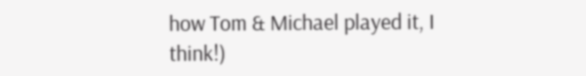how Tom & Michael played it, I think!)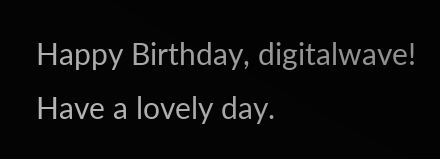Happy Birthday, digitalwave! Have a lovely day.